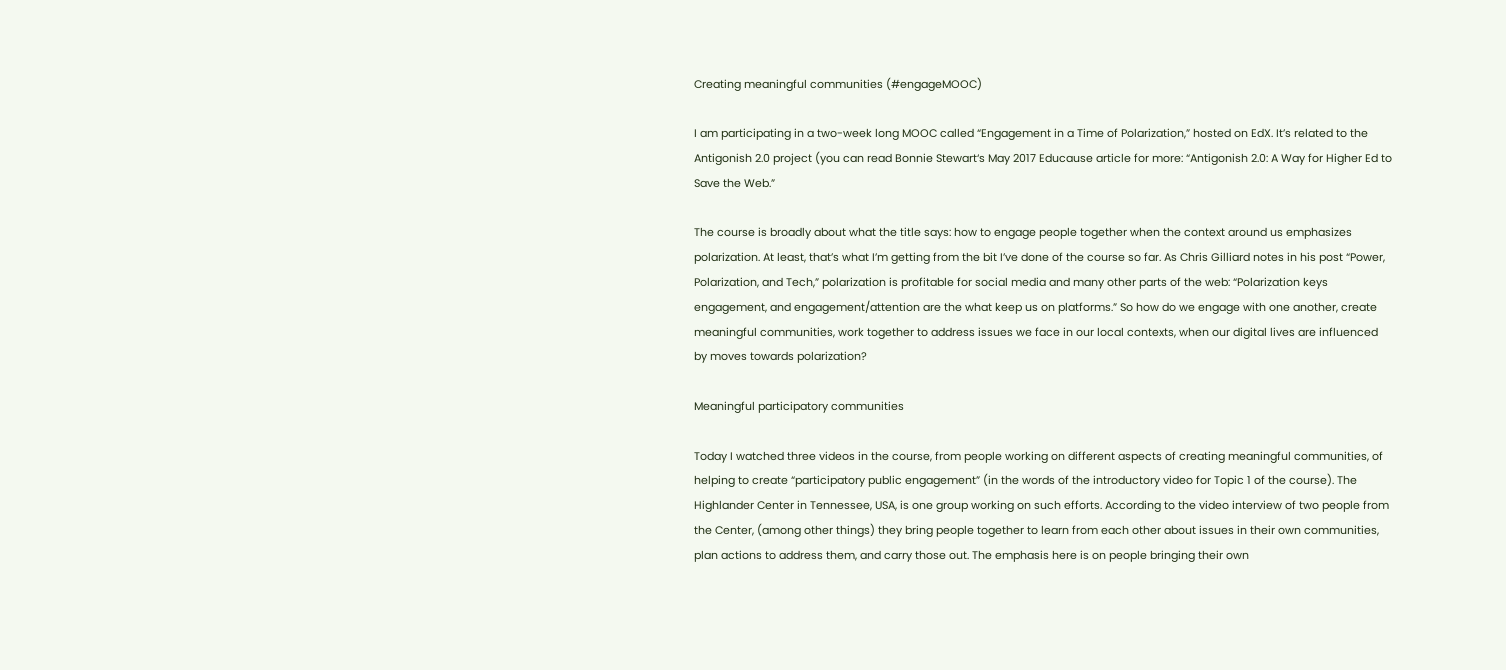Creating meaningful communities (#engageMOOC)

I am participating in a two-week long MOOC called “Engagement in a Time of Polarization,” hosted on EdX. It’s related to the Antigonish 2.0 project (you can read Bonnie Stewart‘s May 2017 Educause article for more: “Antigonish 2.0: A Way for Higher Ed to Save the Web.”

The course is broadly about what the title says: how to engage people together when the context around us emphasizes polarization. At least, that’s what I’m getting from the bit I’ve done of the course so far. As Chris Gilliard notes in his post “Power, Polarization, and Tech,” polarization is profitable for social media and many other parts of the web: “Polarization keys engagement, and engagement/attention are the what keep us on platforms.” So how do we engage with one another, create meaningful communities, work together to address issues we face in our local contexts, when our digital lives are influenced by moves towards polarization?

Meaningful participatory communities

Today I watched three videos in the course, from people working on different aspects of creating meaningful communities, of helping to create “participatory public engagement” (in the words of the introductory video for Topic 1 of the course). The Highlander Center in Tennessee, USA, is one group working on such efforts. According to the video interview of two people from the Center, (among other things) they bring people together to learn from each other about issues in their own communities, plan actions to address them, and carry those out. The emphasis here is on people bringing their own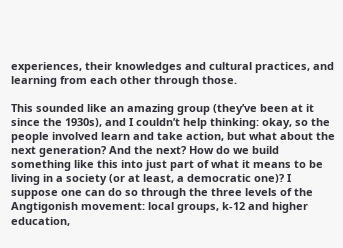experiences, their knowledges and cultural practices, and learning from each other through those.

This sounded like an amazing group (they’ve been at it since the 1930s), and I couldn’t help thinking: okay, so the people involved learn and take action, but what about the next generation? And the next? How do we build something like this into just part of what it means to be living in a society (or at least, a democratic one)? I suppose one can do so through the three levels of the Angtigonish movement: local groups, k-12 and higher education,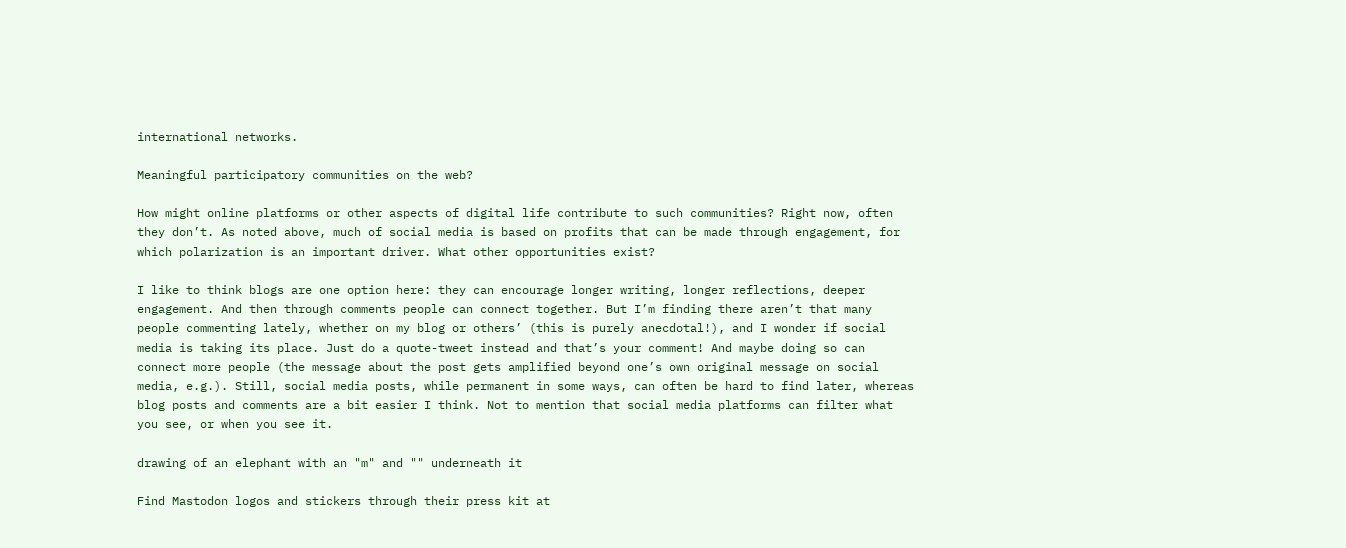international networks.

Meaningful participatory communities on the web?

How might online platforms or other aspects of digital life contribute to such communities? Right now, often they don’t. As noted above, much of social media is based on profits that can be made through engagement, for which polarization is an important driver. What other opportunities exist?

I like to think blogs are one option here: they can encourage longer writing, longer reflections, deeper engagement. And then through comments people can connect together. But I’m finding there aren’t that many people commenting lately, whether on my blog or others’ (this is purely anecdotal!), and I wonder if social media is taking its place. Just do a quote-tweet instead and that’s your comment! And maybe doing so can connect more people (the message about the post gets amplified beyond one’s own original message on social media, e.g.). Still, social media posts, while permanent in some ways, can often be hard to find later, whereas blog posts and comments are a bit easier I think. Not to mention that social media platforms can filter what you see, or when you see it.

drawing of an elephant with an "m" and "" underneath it

Find Mastodon logos and stickers through their press kit at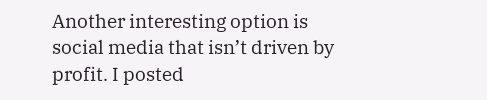Another interesting option is social media that isn’t driven by profit. I posted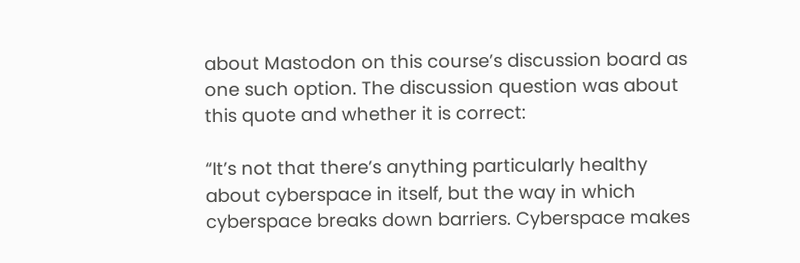about Mastodon on this course’s discussion board as one such option. The discussion question was about this quote and whether it is correct:

“It’s not that there’s anything particularly healthy about cyberspace in itself, but the way in which cyberspace breaks down barriers. Cyberspace makes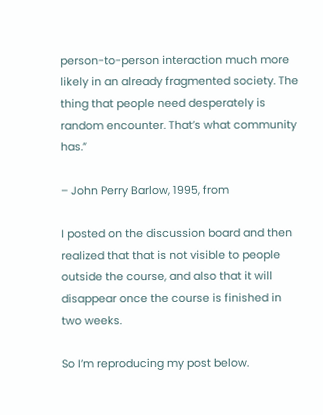person-to-person interaction much more likely in an already fragmented society. The thing that people need desperately is random encounter. That’s what community has.”

– John Perry Barlow, 1995, from

I posted on the discussion board and then realized that that is not visible to people outside the course, and also that it will disappear once the course is finished in two weeks.

So I’m reproducing my post below.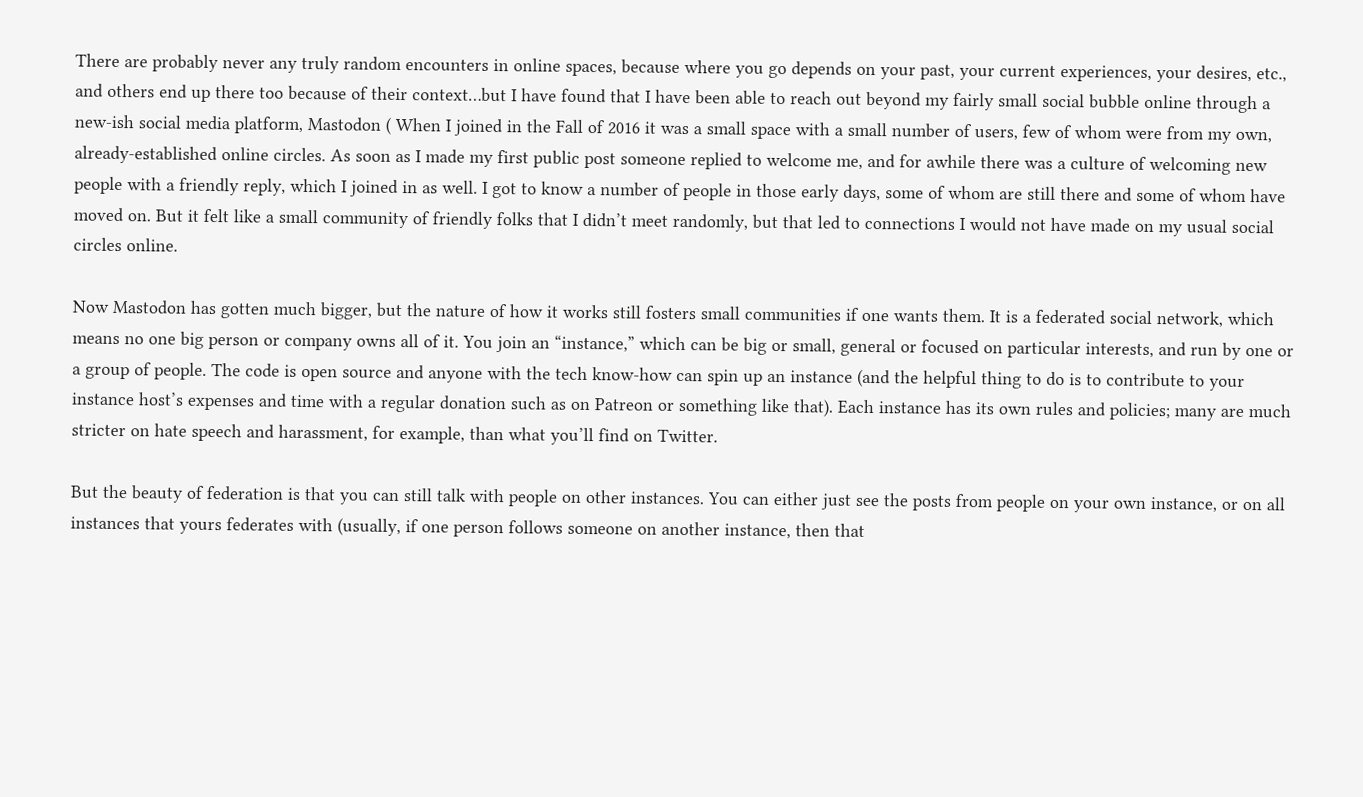There are probably never any truly random encounters in online spaces, because where you go depends on your past, your current experiences, your desires, etc., and others end up there too because of their context…but I have found that I have been able to reach out beyond my fairly small social bubble online through a new-ish social media platform, Mastodon ( When I joined in the Fall of 2016 it was a small space with a small number of users, few of whom were from my own, already-established online circles. As soon as I made my first public post someone replied to welcome me, and for awhile there was a culture of welcoming new people with a friendly reply, which I joined in as well. I got to know a number of people in those early days, some of whom are still there and some of whom have moved on. But it felt like a small community of friendly folks that I didn’t meet randomly, but that led to connections I would not have made on my usual social circles online.

Now Mastodon has gotten much bigger, but the nature of how it works still fosters small communities if one wants them. It is a federated social network, which means no one big person or company owns all of it. You join an “instance,” which can be big or small, general or focused on particular interests, and run by one or a group of people. The code is open source and anyone with the tech know-how can spin up an instance (and the helpful thing to do is to contribute to your instance host’s expenses and time with a regular donation such as on Patreon or something like that). Each instance has its own rules and policies; many are much stricter on hate speech and harassment, for example, than what you’ll find on Twitter.

But the beauty of federation is that you can still talk with people on other instances. You can either just see the posts from people on your own instance, or on all instances that yours federates with (usually, if one person follows someone on another instance, then that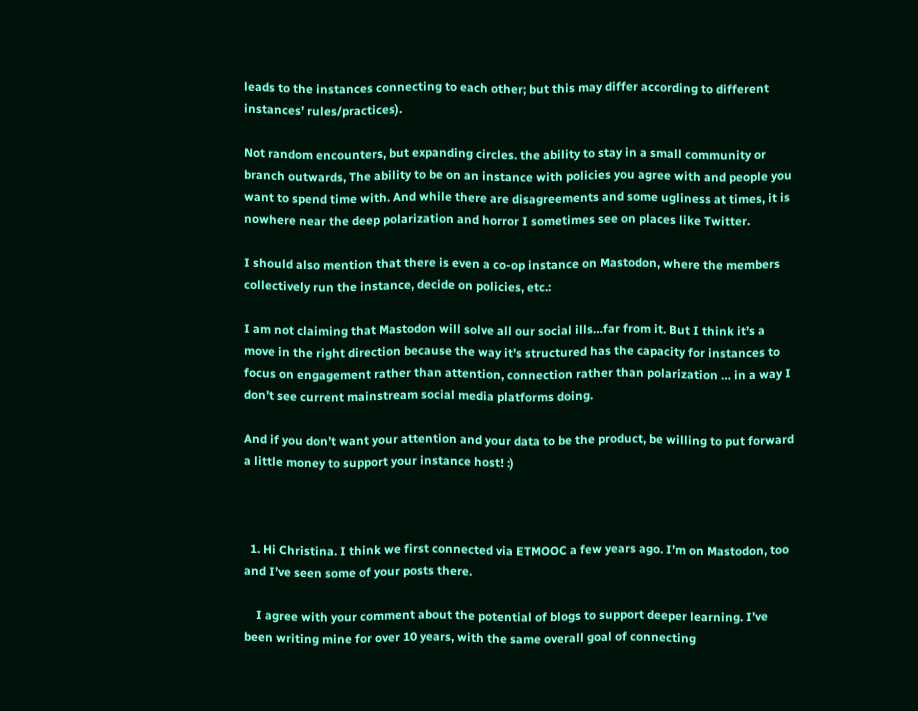leads to the instances connecting to each other; but this may differ according to different instances’ rules/practices).

Not random encounters, but expanding circles. the ability to stay in a small community or branch outwards, The ability to be on an instance with policies you agree with and people you want to spend time with. And while there are disagreements and some ugliness at times, it is nowhere near the deep polarization and horror I sometimes see on places like Twitter.

I should also mention that there is even a co-op instance on Mastodon, where the members collectively run the instance, decide on policies, etc.:

I am not claiming that Mastodon will solve all our social ills…far from it. But I think it’s a move in the right direction because the way it’s structured has the capacity for instances to focus on engagement rather than attention, connection rather than polarization … in a way I don’t see current mainstream social media platforms doing.

And if you don’t want your attention and your data to be the product, be willing to put forward a little money to support your instance host! :)



  1. Hi Christina. I think we first connected via ETMOOC a few years ago. I’m on Mastodon, too and I’ve seen some of your posts there.

    I agree with your comment about the potential of blogs to support deeper learning. I’ve been writing mine for over 10 years, with the same overall goal of connecting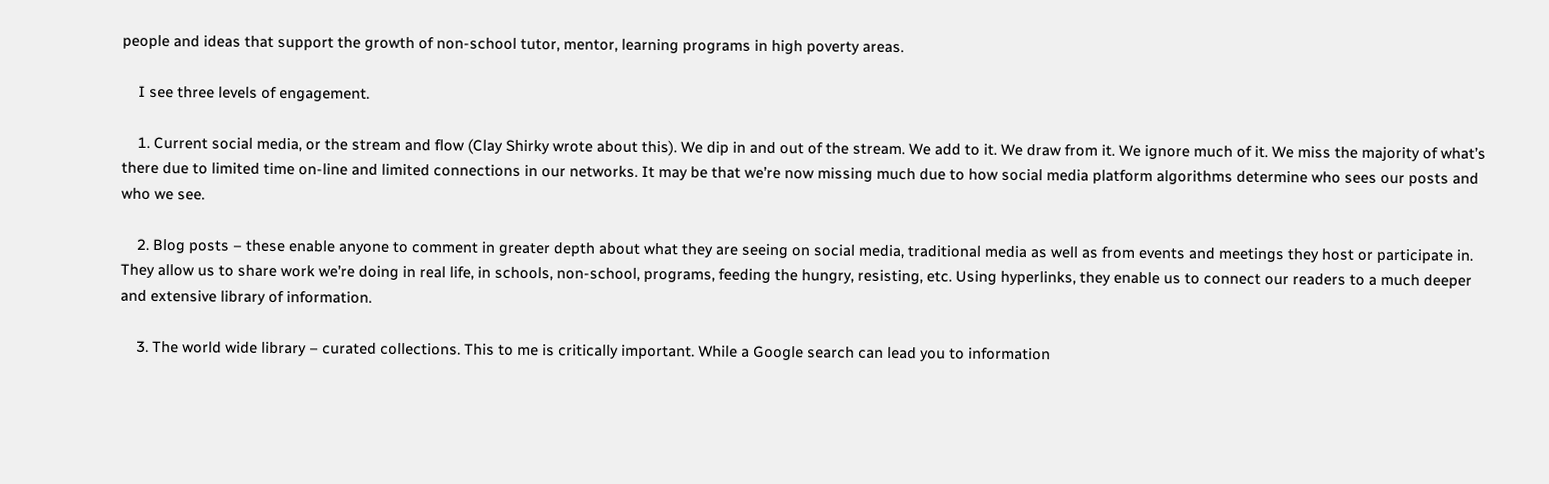people and ideas that support the growth of non-school tutor, mentor, learning programs in high poverty areas.

    I see three levels of engagement.

    1. Current social media, or the stream and flow (Clay Shirky wrote about this). We dip in and out of the stream. We add to it. We draw from it. We ignore much of it. We miss the majority of what’s there due to limited time on-line and limited connections in our networks. It may be that we’re now missing much due to how social media platform algorithms determine who sees our posts and who we see.

    2. Blog posts – these enable anyone to comment in greater depth about what they are seeing on social media, traditional media as well as from events and meetings they host or participate in. They allow us to share work we’re doing in real life, in schools, non-school, programs, feeding the hungry, resisting, etc. Using hyperlinks, they enable us to connect our readers to a much deeper and extensive library of information.

    3. The world wide library – curated collections. This to me is critically important. While a Google search can lead you to information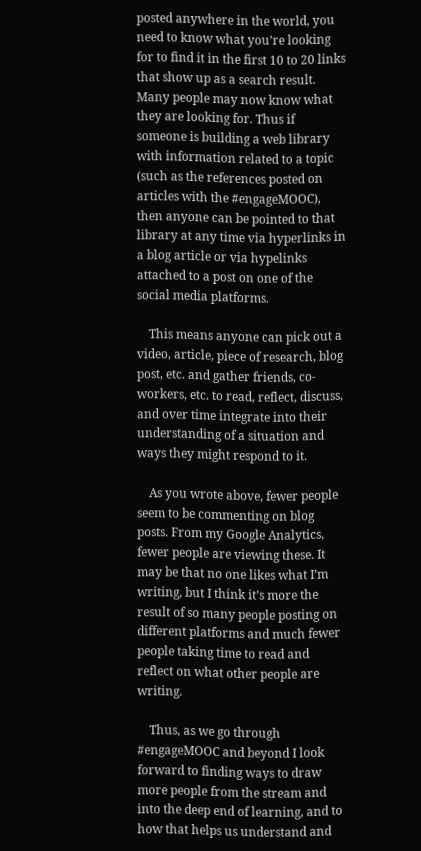posted anywhere in the world, you need to know what you’re looking for to find it in the first 10 to 20 links that show up as a search result. Many people may now know what they are looking for. Thus if someone is building a web library with information related to a topic (such as the references posted on articles with the #engageMOOC), then anyone can be pointed to that library at any time via hyperlinks in a blog article or via hypelinks attached to a post on one of the social media platforms.

    This means anyone can pick out a video, article, piece of research, blog post, etc. and gather friends, co-workers, etc. to read, reflect, discuss, and over time integrate into their understanding of a situation and ways they might respond to it.

    As you wrote above, fewer people seem to be commenting on blog posts. From my Google Analytics, fewer people are viewing these. It may be that no one likes what I’m writing, but I think it’s more the result of so many people posting on different platforms and much fewer people taking time to read and reflect on what other people are writing.

    Thus, as we go through #engageMOOC and beyond I look forward to finding ways to draw more people from the stream and into the deep end of learning, and to how that helps us understand and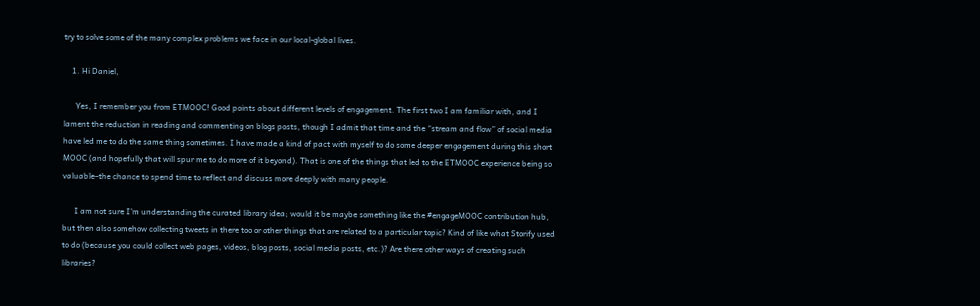try to solve some of the many complex problems we face in our local-global lives.

    1. Hi Daniel,

      Yes, I remember you from ETMOOC! Good points about different levels of engagement. The first two I am familiar with, and I lament the reduction in reading and commenting on blogs posts, though I admit that time and the “stream and flow” of social media have led me to do the same thing sometimes. I have made a kind of pact with myself to do some deeper engagement during this short MOOC (and hopefully that will spur me to do more of it beyond). That is one of the things that led to the ETMOOC experience being so valuable–the chance to spend time to reflect and discuss more deeply with many people.

      I am not sure I’m understanding the curated library idea; would it be maybe something like the #engageMOOC contribution hub, but then also somehow collecting tweets in there too or other things that are related to a particular topic? Kind of like what Storify used to do (because you could collect web pages, videos, blog posts, social media posts, etc.)? Are there other ways of creating such libraries?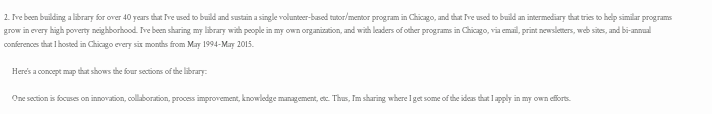2. I’ve been building a library for over 40 years that I’ve used to build and sustain a single volunteer-based tutor/mentor program in Chicago, and that I’ve used to build an intermediary that tries to help similar programs grow in every high poverty neighborhood. I’ve been sharing my library with people in my own organization, and with leaders of other programs in Chicago, via email, print newsletters, web sites, and bi-annual conferences that I hosted in Chicago every six months from May 1994-May 2015.

    Here’s a concept map that shows the four sections of the library:

    One section is focuses on innovation, collaboration, process improvement, knowledge management, etc. Thus, I’m sharing where I get some of the ideas that I apply in my own efforts.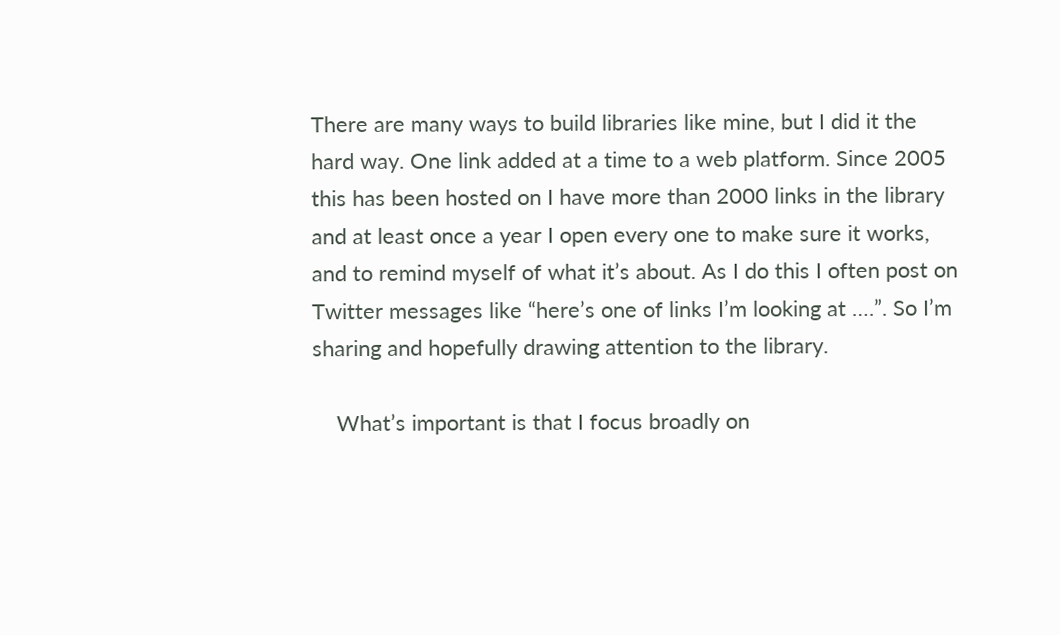There are many ways to build libraries like mine, but I did it the hard way. One link added at a time to a web platform. Since 2005 this has been hosted on I have more than 2000 links in the library and at least once a year I open every one to make sure it works, and to remind myself of what it’s about. As I do this I often post on Twitter messages like “here’s one of links I’m looking at ….”. So I’m sharing and hopefully drawing attention to the library.

    What’s important is that I focus broadly on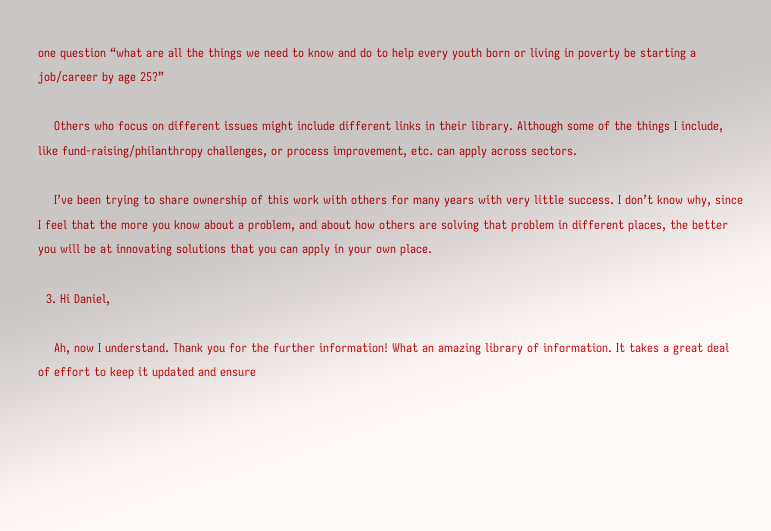one question “what are all the things we need to know and do to help every youth born or living in poverty be starting a job/career by age 25?”

    Others who focus on different issues might include different links in their library. Although some of the things I include, like fund-raising/philanthropy challenges, or process improvement, etc. can apply across sectors.

    I’ve been trying to share ownership of this work with others for many years with very little success. I don’t know why, since I feel that the more you know about a problem, and about how others are solving that problem in different places, the better you will be at innovating solutions that you can apply in your own place.

  3. Hi Daniel,

    Ah, now I understand. Thank you for the further information! What an amazing library of information. It takes a great deal of effort to keep it updated and ensure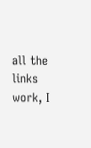all the links work, I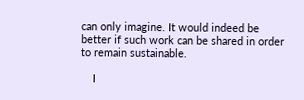can only imagine. It would indeed be better if such work can be shared in order to remain sustainable.

    I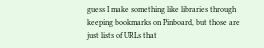guess I make something like libraries through keeping bookmarks on Pinboard, but those are just lists of URLs that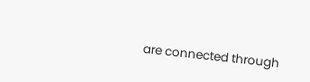are connected through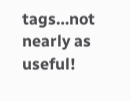tags…not nearly as useful!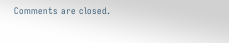Comments are closed.